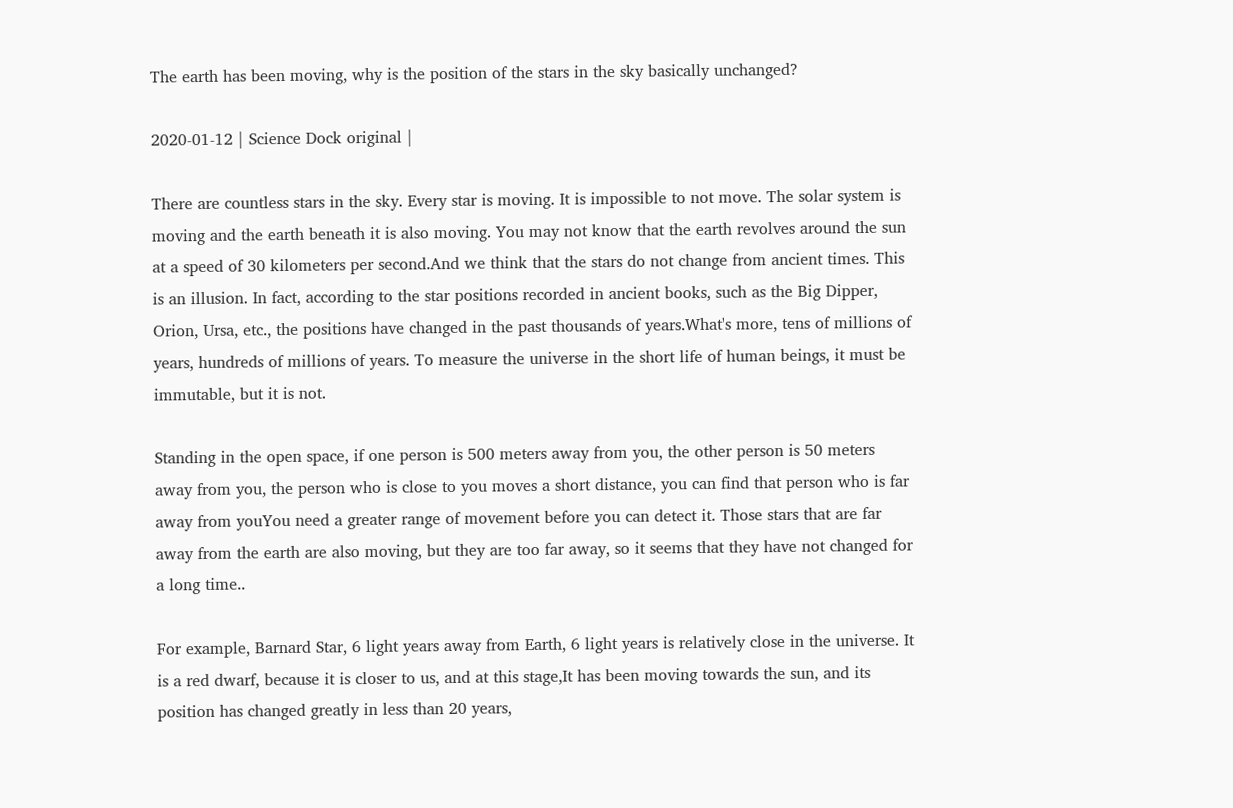The earth has been moving, why is the position of the stars in the sky basically unchanged?

2020-01-12 | Science Dock original |

There are countless stars in the sky. Every star is moving. It is impossible to not move. The solar system is moving and the earth beneath it is also moving. You may not know that the earth revolves around the sun at a speed of 30 kilometers per second.And we think that the stars do not change from ancient times. This is an illusion. In fact, according to the star positions recorded in ancient books, such as the Big Dipper, Orion, Ursa, etc., the positions have changed in the past thousands of years.What's more, tens of millions of years, hundreds of millions of years. To measure the universe in the short life of human beings, it must be immutable, but it is not.

Standing in the open space, if one person is 500 meters away from you, the other person is 50 meters away from you, the person who is close to you moves a short distance, you can find that person who is far away from youYou need a greater range of movement before you can detect it. Those stars that are far away from the earth are also moving, but they are too far away, so it seems that they have not changed for a long time..

For example, Barnard Star, 6 light years away from Earth, 6 light years is relatively close in the universe. It is a red dwarf, because it is closer to us, and at this stage,It has been moving towards the sun, and its position has changed greatly in less than 20 years,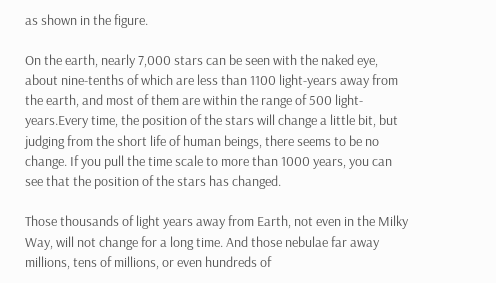as shown in the figure.

On the earth, nearly 7,000 stars can be seen with the naked eye, about nine-tenths of which are less than 1100 light-years away from the earth, and most of them are within the range of 500 light-years.Every time, the position of the stars will change a little bit, but judging from the short life of human beings, there seems to be no change. If you pull the time scale to more than 1000 years, you can see that the position of the stars has changed.

Those thousands of light years away from Earth, not even in the Milky Way, will not change for a long time. And those nebulae far away millions, tens of millions, or even hundreds of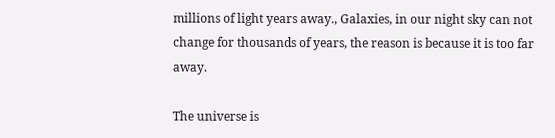millions of light years away., Galaxies, in our night sky can not change for thousands of years, the reason is because it is too far away.

The universe is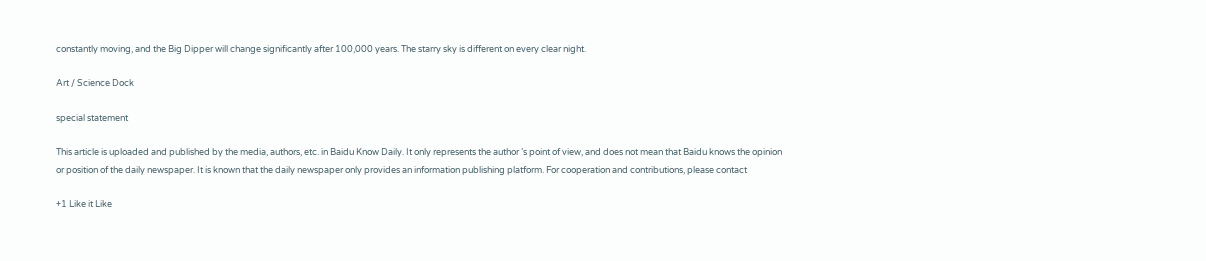constantly moving, and the Big Dipper will change significantly after 100,000 years. The starry sky is different on every clear night.

Art / Science Dock

special statement

This article is uploaded and published by the media, authors, etc. in Baidu Know Daily. It only represents the author ’s point of view, and does not mean that Baidu knows the opinion or position of the daily newspaper. It is known that the daily newspaper only provides an information publishing platform. For cooperation and contributions, please contact

+1 Like it Like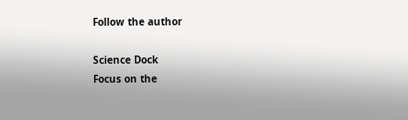Follow the author

Science Dock
Focus on the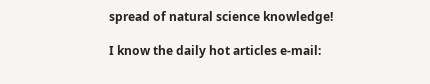spread of natural science knowledge!

I know the daily hot articles e-mail: